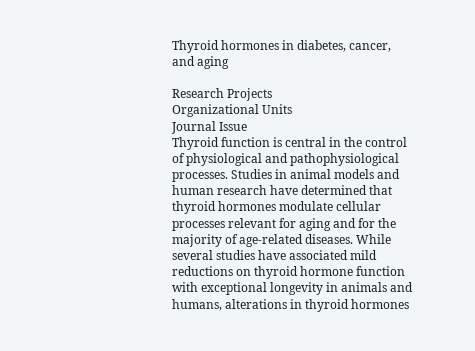Thyroid hormones in diabetes, cancer, and aging

Research Projects
Organizational Units
Journal Issue
Thyroid function is central in the control of physiological and pathophysiological processes. Studies in animal models and human research have determined that thyroid hormones modulate cellular processes relevant for aging and for the majority of age-related diseases. While several studies have associated mild reductions on thyroid hormone function with exceptional longevity in animals and humans, alterations in thyroid hormones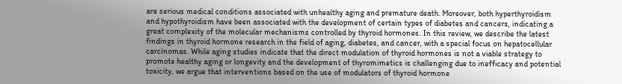are serious medical conditions associated with unhealthy aging and premature death. Moreover, both hyperthyroidism and hypothyroidism have been associated with the development of certain types of diabetes and cancers, indicating a great complexity of the molecular mechanisms controlled by thyroid hormones. In this review, we describe the latest findings in thyroid hormone research in the field of aging, diabetes, and cancer, with a special focus on hepatocellular carcinomas. While aging studies indicate that the direct modulation of thyroid hormones is not a viable strategy to promote healthy aging or longevity and the development of thyromimetics is challenging due to inefficacy and potential toxicity, we argue that interventions based on the use of modulators of thyroid hormone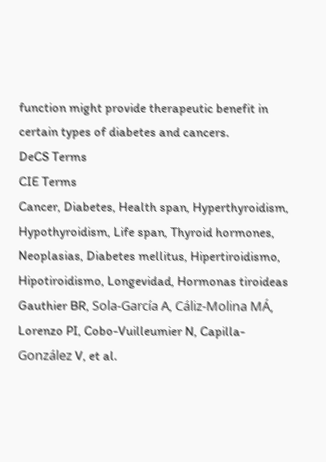function might provide therapeutic benefit in certain types of diabetes and cancers.
DeCS Terms
CIE Terms
Cancer, Diabetes, Health span, Hyperthyroidism, Hypothyroidism, Life span, Thyroid hormones, Neoplasias, Diabetes mellitus, Hipertiroidismo, Hipotiroidismo, Longevidad, Hormonas tiroideas
Gauthier BR, Sola-García A, Cáliz-Molina MÁ, Lorenzo PI, Cobo-Vuilleumier N, Capilla-González V, et al.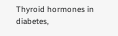Thyroid hormones in diabetes,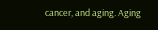cancer, and aging. Aging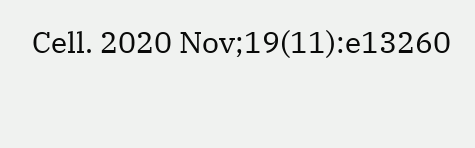Cell. 2020 Nov;19(11):e13260